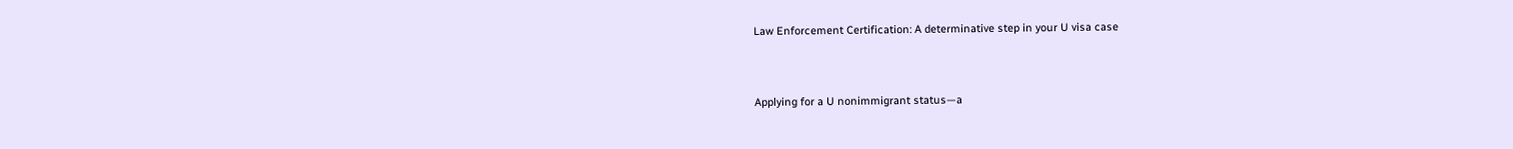Law Enforcement Certification: A determinative step in your U visa case


Applying for a U nonimmigrant status—a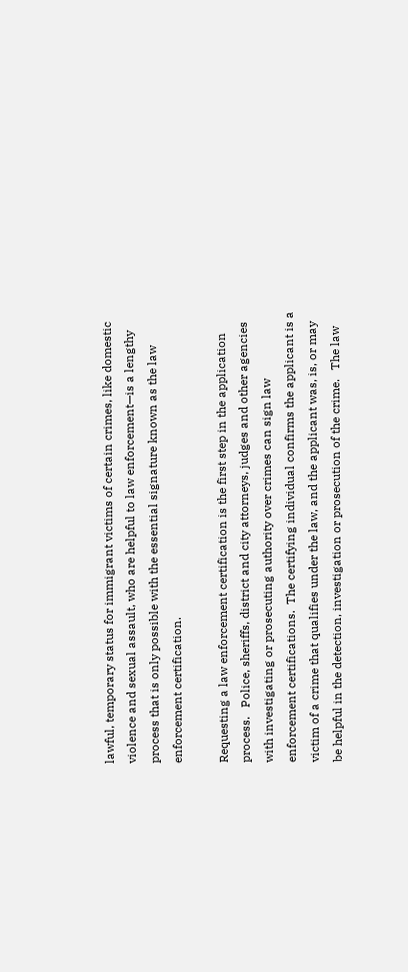lawful, temporary status for immigrant victims of certain crimes, like domestic violence and sexual assault, who are helpful to law enforcement—is a lengthy process that is only possible with the essential signature known as the law enforcement certification.

Requesting a law enforcement certification is the first step in the application process.   Police, sheriffs, district and city attorneys, judges and other agencies with investigating or prosecuting authority over crimes can sign law enforcement certifications.  The certifying individual confirms the applicant is a victim of a crime that qualifies under the law, and the applicant was, is, or may be helpful in the detection, investigation or prosecution of the crime.   The law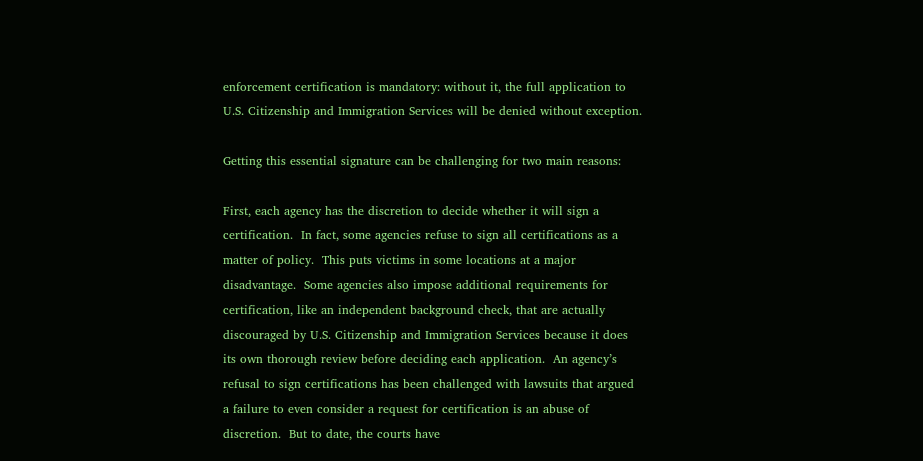enforcement certification is mandatory: without it, the full application to U.S. Citizenship and Immigration Services will be denied without exception.

Getting this essential signature can be challenging for two main reasons:

First, each agency has the discretion to decide whether it will sign a certification.  In fact, some agencies refuse to sign all certifications as a matter of policy.  This puts victims in some locations at a major disadvantage.  Some agencies also impose additional requirements for certification, like an independent background check, that are actually discouraged by U.S. Citizenship and Immigration Services because it does its own thorough review before deciding each application.  An agency’s refusal to sign certifications has been challenged with lawsuits that argued a failure to even consider a request for certification is an abuse of discretion.  But to date, the courts have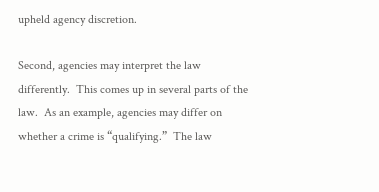upheld agency discretion.

Second, agencies may interpret the law differently.  This comes up in several parts of the law.  As an example, agencies may differ on whether a crime is “qualifying.”  The law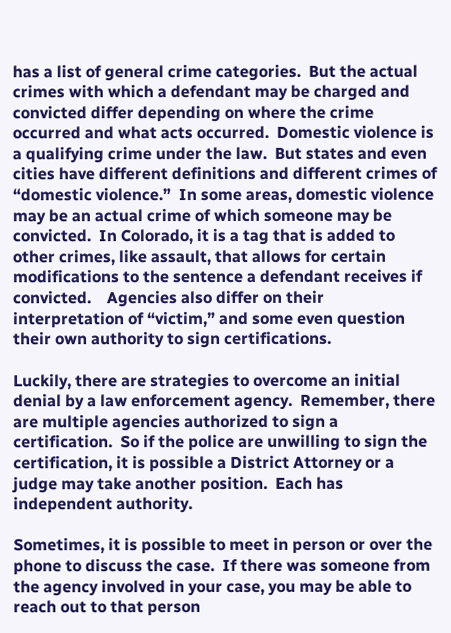has a list of general crime categories.  But the actual crimes with which a defendant may be charged and convicted differ depending on where the crime occurred and what acts occurred.  Domestic violence is a qualifying crime under the law.  But states and even cities have different definitions and different crimes of “domestic violence.”  In some areas, domestic violence may be an actual crime of which someone may be convicted.  In Colorado, it is a tag that is added to other crimes, like assault, that allows for certain modifications to the sentence a defendant receives if convicted.    Agencies also differ on their interpretation of “victim,” and some even question their own authority to sign certifications.

Luckily, there are strategies to overcome an initial denial by a law enforcement agency.  Remember, there are multiple agencies authorized to sign a certification.  So if the police are unwilling to sign the certification, it is possible a District Attorney or a judge may take another position.  Each has independent authority.

Sometimes, it is possible to meet in person or over the phone to discuss the case.  If there was someone from the agency involved in your case, you may be able to reach out to that person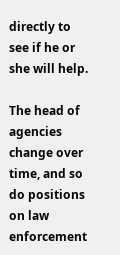directly to see if he or she will help.

The head of agencies change over time, and so do positions on law enforcement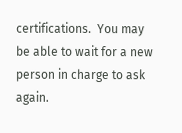certifications.  You may be able to wait for a new person in charge to ask again.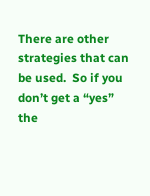There are other strategies that can be used.  So if you don’t get a “yes” the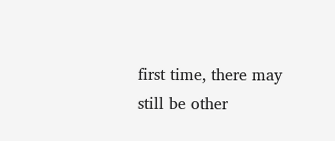first time, there may still be other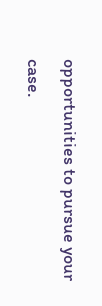opportunities to pursue your case.